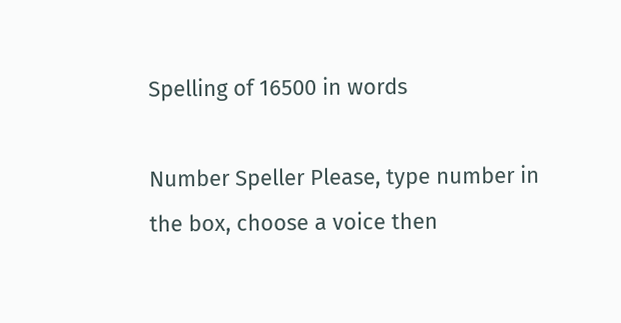Spelling of 16500 in words

Number Speller Please, type number in the box, choose a voice then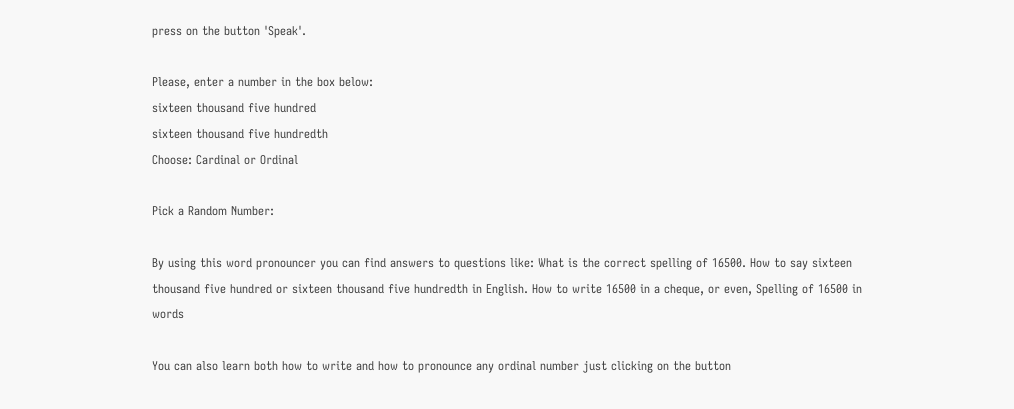press on the button 'Speak'.

Please, enter a number in the box below:
sixteen thousand five hundred
sixteen thousand five hundredth
Choose: Cardinal or Ordinal

Pick a Random Number:

By using this word pronouncer you can find answers to questions like: What is the correct spelling of 16500. How to say sixteen thousand five hundred or sixteen thousand five hundredth in English. How to write 16500 in a cheque, or even, Spelling of 16500 in words

You can also learn both how to write and how to pronounce any ordinal number just clicking on the button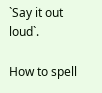`Say it out loud`.

How to spell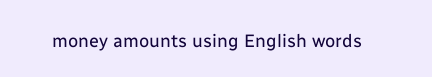money amounts using English words